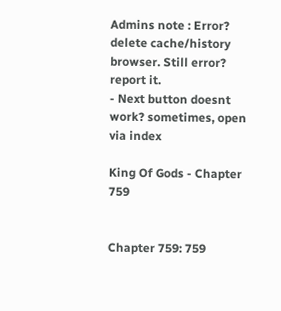Admins note : Error? delete cache/history browser. Still error? report it.
- Next button doesnt work? sometimes, open via index

King Of Gods - Chapter 759


Chapter 759: 759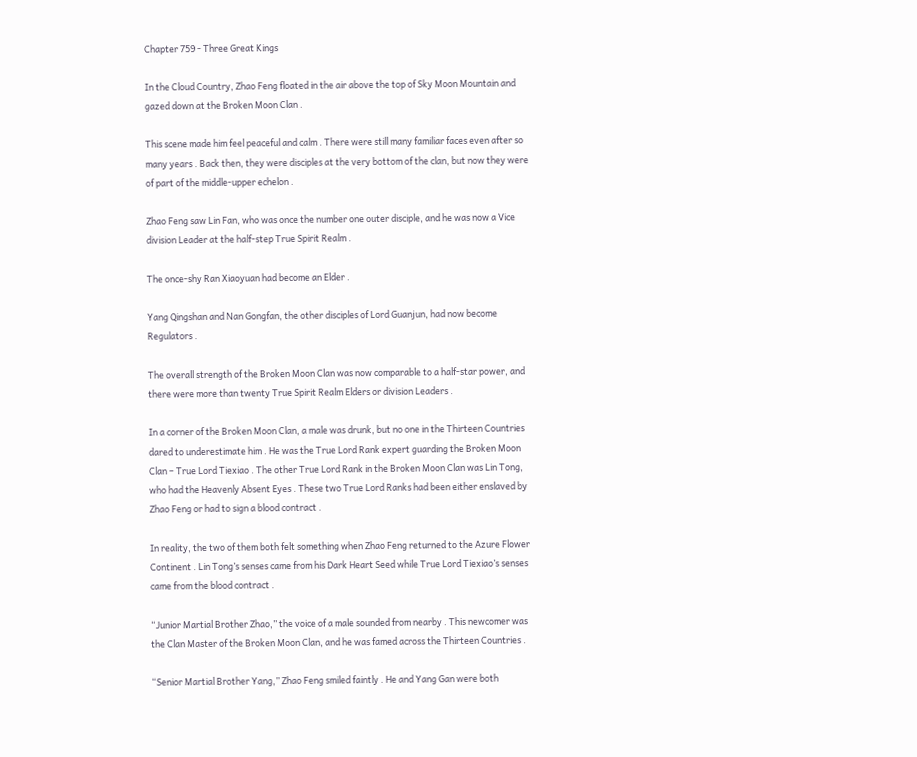Chapter 759 - Three Great Kings

In the Cloud Country, Zhao Feng floated in the air above the top of Sky Moon Mountain and gazed down at the Broken Moon Clan .

This scene made him feel peaceful and calm . There were still many familiar faces even after so many years . Back then, they were disciples at the very bottom of the clan, but now they were of part of the middle-upper echelon .

Zhao Feng saw Lin Fan, who was once the number one outer disciple, and he was now a Vice division Leader at the half-step True Spirit Realm .

The once-shy Ran Xiaoyuan had become an Elder .

Yang Qingshan and Nan Gongfan, the other disciples of Lord Guanjun, had now become Regulators .

The overall strength of the Broken Moon Clan was now comparable to a half-star power, and there were more than twenty True Spirit Realm Elders or division Leaders .

In a corner of the Broken Moon Clan, a male was drunk, but no one in the Thirteen Countries dared to underestimate him . He was the True Lord Rank expert guarding the Broken Moon Clan – True Lord Tiexiao . The other True Lord Rank in the Broken Moon Clan was Lin Tong, who had the Heavenly Absent Eyes . These two True Lord Ranks had been either enslaved by Zhao Feng or had to sign a blood contract .

In reality, the two of them both felt something when Zhao Feng returned to the Azure Flower Continent . Lin Tong’s senses came from his Dark Heart Seed while True Lord Tiexiao’s senses came from the blood contract .

“Junior Martial Brother Zhao,” the voice of a male sounded from nearby . This newcomer was the Clan Master of the Broken Moon Clan, and he was famed across the Thirteen Countries .

“Senior Martial Brother Yang,” Zhao Feng smiled faintly . He and Yang Gan were both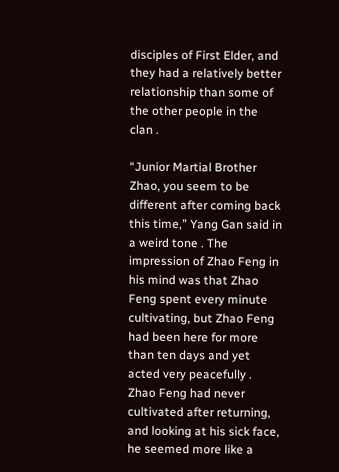disciples of First Elder, and they had a relatively better relationship than some of the other people in the clan .

“Junior Martial Brother Zhao, you seem to be different after coming back this time,” Yang Gan said in a weird tone . The impression of Zhao Feng in his mind was that Zhao Feng spent every minute cultivating, but Zhao Feng had been here for more than ten days and yet acted very peacefully . Zhao Feng had never cultivated after returning, and looking at his sick face, he seemed more like a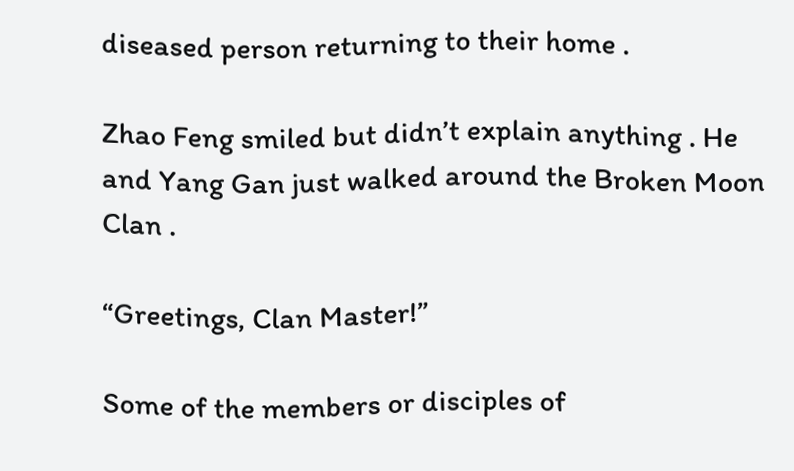diseased person returning to their home .

Zhao Feng smiled but didn’t explain anything . He and Yang Gan just walked around the Broken Moon Clan .

“Greetings, Clan Master!”

Some of the members or disciples of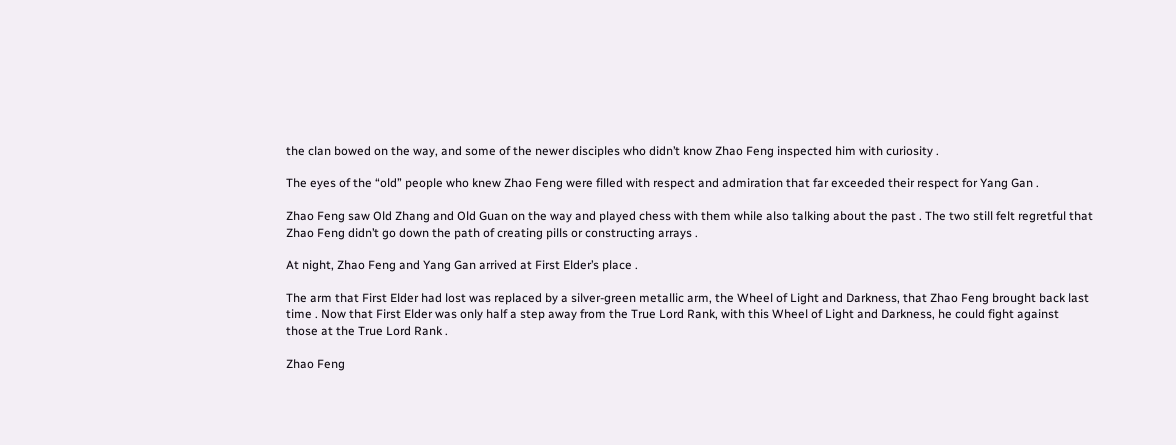the clan bowed on the way, and some of the newer disciples who didn’t know Zhao Feng inspected him with curiosity .

The eyes of the “old” people who knew Zhao Feng were filled with respect and admiration that far exceeded their respect for Yang Gan .

Zhao Feng saw Old Zhang and Old Guan on the way and played chess with them while also talking about the past . The two still felt regretful that Zhao Feng didn’t go down the path of creating pills or constructing arrays .

At night, Zhao Feng and Yang Gan arrived at First Elder’s place .

The arm that First Elder had lost was replaced by a silver-green metallic arm, the Wheel of Light and Darkness, that Zhao Feng brought back last time . Now that First Elder was only half a step away from the True Lord Rank, with this Wheel of Light and Darkness, he could fight against those at the True Lord Rank .

Zhao Feng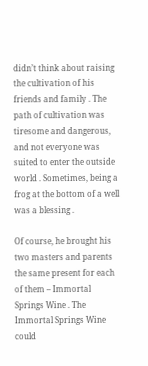didn’t think about raising the cultivation of his friends and family . The path of cultivation was tiresome and dangerous, and not everyone was suited to enter the outside world . Sometimes, being a frog at the bottom of a well was a blessing .

Of course, he brought his two masters and parents the same present for each of them – Immortal Springs Wine . The Immortal Springs Wine could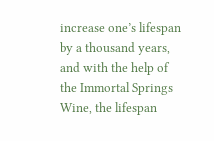increase one’s lifespan by a thousand years, and with the help of the Immortal Springs Wine, the lifespan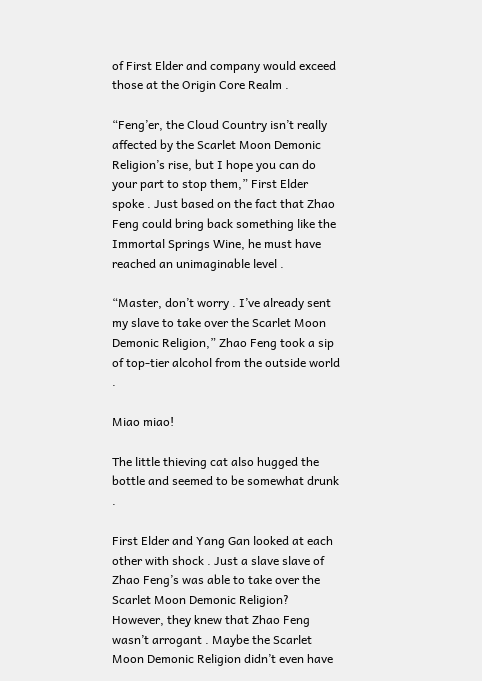of First Elder and company would exceed those at the Origin Core Realm .

“Feng’er, the Cloud Country isn’t really affected by the Scarlet Moon Demonic Religion’s rise, but I hope you can do your part to stop them,” First Elder spoke . Just based on the fact that Zhao Feng could bring back something like the Immortal Springs Wine, he must have reached an unimaginable level .

“Master, don’t worry . I’ve already sent my slave to take over the Scarlet Moon Demonic Religion,” Zhao Feng took a sip of top-tier alcohol from the outside world .

Miao miao!

The little thieving cat also hugged the bottle and seemed to be somewhat drunk .

First Elder and Yang Gan looked at each other with shock . Just a slave slave of Zhao Feng’s was able to take over the Scarlet Moon Demonic Religion? However, they knew that Zhao Feng wasn’t arrogant . Maybe the Scarlet Moon Demonic Religion didn’t even have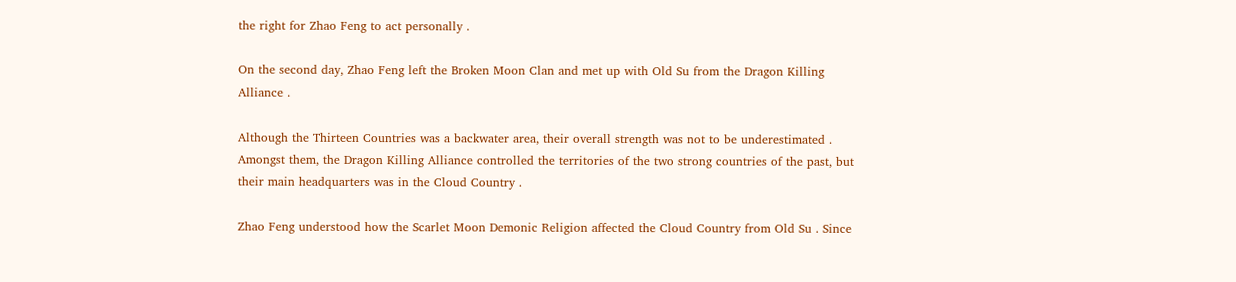the right for Zhao Feng to act personally .

On the second day, Zhao Feng left the Broken Moon Clan and met up with Old Su from the Dragon Killing Alliance .

Although the Thirteen Countries was a backwater area, their overall strength was not to be underestimated . Amongst them, the Dragon Killing Alliance controlled the territories of the two strong countries of the past, but their main headquarters was in the Cloud Country .

Zhao Feng understood how the Scarlet Moon Demonic Religion affected the Cloud Country from Old Su . Since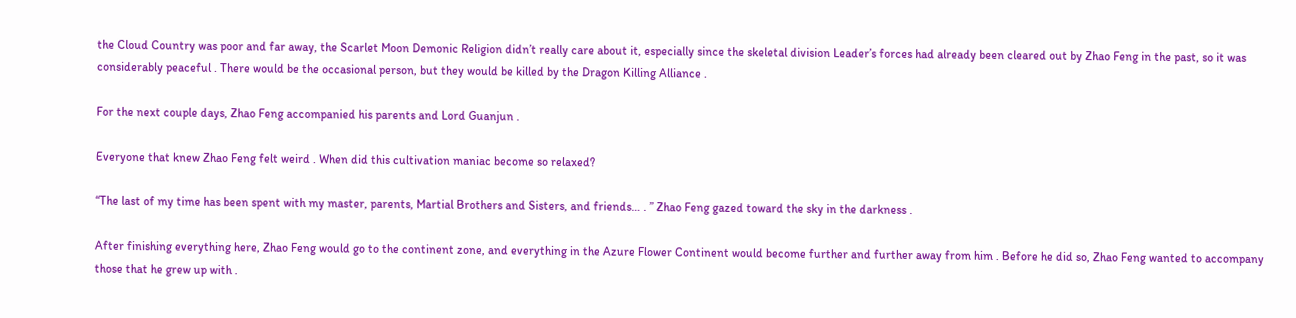the Cloud Country was poor and far away, the Scarlet Moon Demonic Religion didn’t really care about it, especially since the skeletal division Leader’s forces had already been cleared out by Zhao Feng in the past, so it was considerably peaceful . There would be the occasional person, but they would be killed by the Dragon Killing Alliance .

For the next couple days, Zhao Feng accompanied his parents and Lord Guanjun .

Everyone that knew Zhao Feng felt weird . When did this cultivation maniac become so relaxed?

“The last of my time has been spent with my master, parents, Martial Brothers and Sisters, and friends… . ” Zhao Feng gazed toward the sky in the darkness .

After finishing everything here, Zhao Feng would go to the continent zone, and everything in the Azure Flower Continent would become further and further away from him . Before he did so, Zhao Feng wanted to accompany those that he grew up with .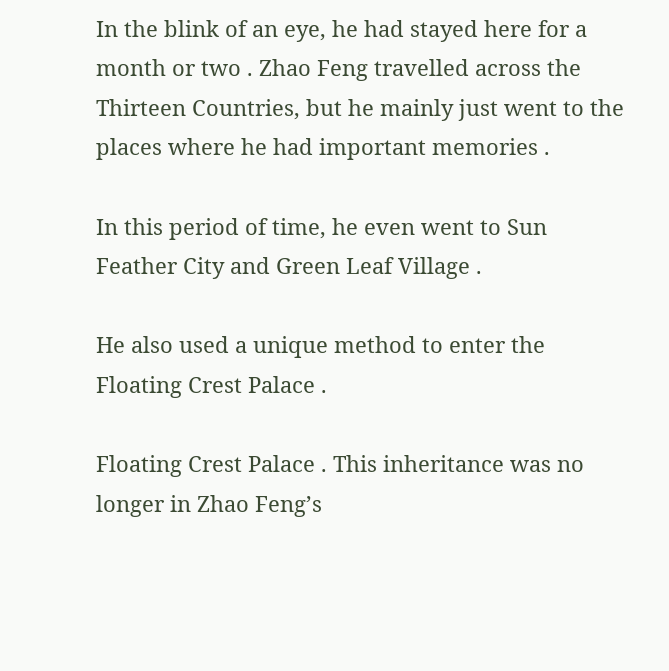In the blink of an eye, he had stayed here for a month or two . Zhao Feng travelled across the Thirteen Countries, but he mainly just went to the places where he had important memories .

In this period of time, he even went to Sun Feather City and Green Leaf Village .

He also used a unique method to enter the Floating Crest Palace .

Floating Crest Palace . This inheritance was no longer in Zhao Feng’s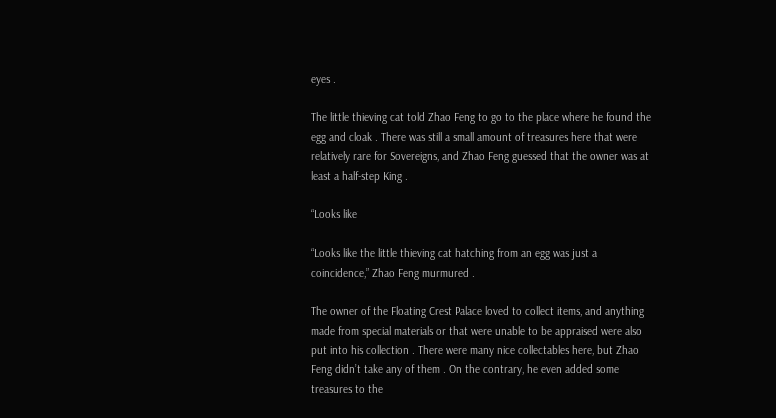eyes .

The little thieving cat told Zhao Feng to go to the place where he found the egg and cloak . There was still a small amount of treasures here that were relatively rare for Sovereigns, and Zhao Feng guessed that the owner was at least a half-step King .

“Looks like

“Looks like the little thieving cat hatching from an egg was just a coincidence,” Zhao Feng murmured .

The owner of the Floating Crest Palace loved to collect items, and anything made from special materials or that were unable to be appraised were also put into his collection . There were many nice collectables here, but Zhao Feng didn’t take any of them . On the contrary, he even added some treasures to the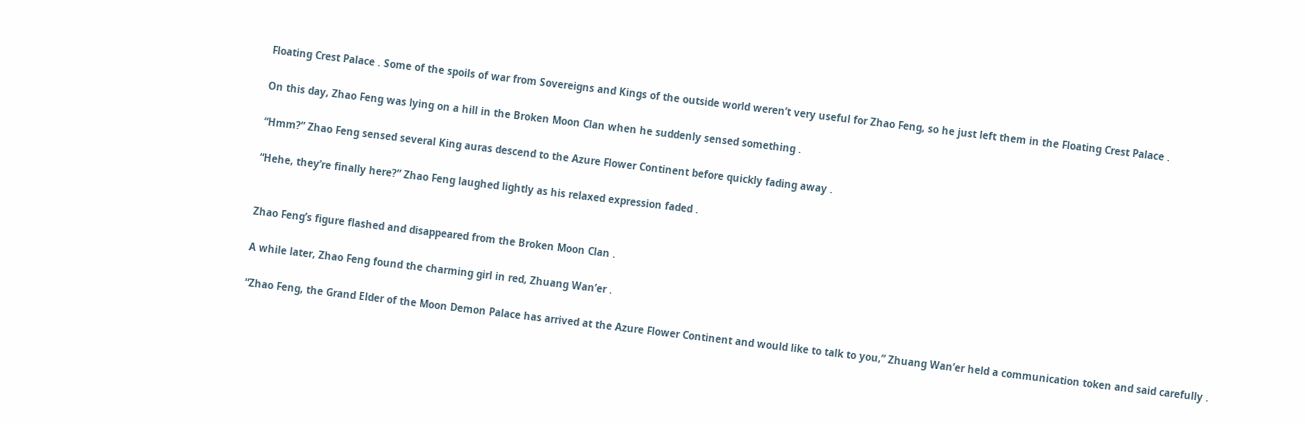Floating Crest Palace . Some of the spoils of war from Sovereigns and Kings of the outside world weren’t very useful for Zhao Feng, so he just left them in the Floating Crest Palace .

On this day, Zhao Feng was lying on a hill in the Broken Moon Clan when he suddenly sensed something .

“Hmm?” Zhao Feng sensed several King auras descend to the Azure Flower Continent before quickly fading away .

“Hehe, they’re finally here?” Zhao Feng laughed lightly as his relaxed expression faded .


Zhao Feng’s figure flashed and disappeared from the Broken Moon Clan .

A while later, Zhao Feng found the charming girl in red, Zhuang Wan’er .

“Zhao Feng, the Grand Elder of the Moon Demon Palace has arrived at the Azure Flower Continent and would like to talk to you,” Zhuang Wan’er held a communication token and said carefully .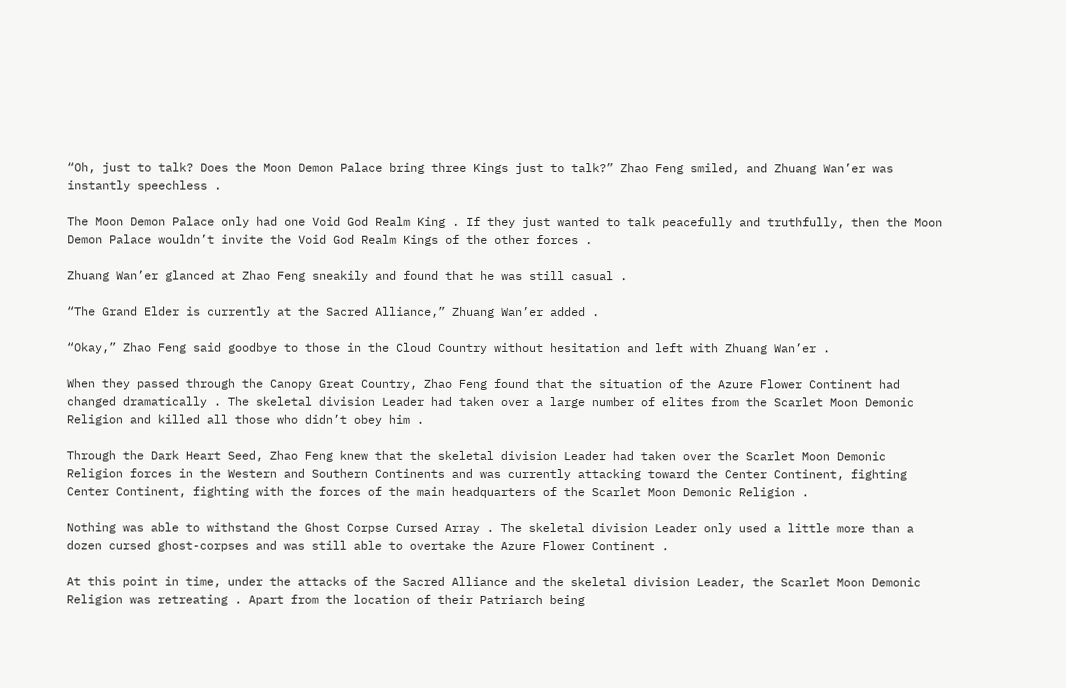“Oh, just to talk? Does the Moon Demon Palace bring three Kings just to talk?” Zhao Feng smiled, and Zhuang Wan’er was instantly speechless .

The Moon Demon Palace only had one Void God Realm King . If they just wanted to talk peacefully and truthfully, then the Moon Demon Palace wouldn’t invite the Void God Realm Kings of the other forces .

Zhuang Wan’er glanced at Zhao Feng sneakily and found that he was still casual .

“The Grand Elder is currently at the Sacred Alliance,” Zhuang Wan’er added .

“Okay,” Zhao Feng said goodbye to those in the Cloud Country without hesitation and left with Zhuang Wan’er .

When they passed through the Canopy Great Country, Zhao Feng found that the situation of the Azure Flower Continent had changed dramatically . The skeletal division Leader had taken over a large number of elites from the Scarlet Moon Demonic Religion and killed all those who didn’t obey him .

Through the Dark Heart Seed, Zhao Feng knew that the skeletal division Leader had taken over the Scarlet Moon Demonic Religion forces in the Western and Southern Continents and was currently attacking toward the Center Continent, fighting Center Continent, fighting with the forces of the main headquarters of the Scarlet Moon Demonic Religion .

Nothing was able to withstand the Ghost Corpse Cursed Array . The skeletal division Leader only used a little more than a dozen cursed ghost-corpses and was still able to overtake the Azure Flower Continent .

At this point in time, under the attacks of the Sacred Alliance and the skeletal division Leader, the Scarlet Moon Demonic Religion was retreating . Apart from the location of their Patriarch being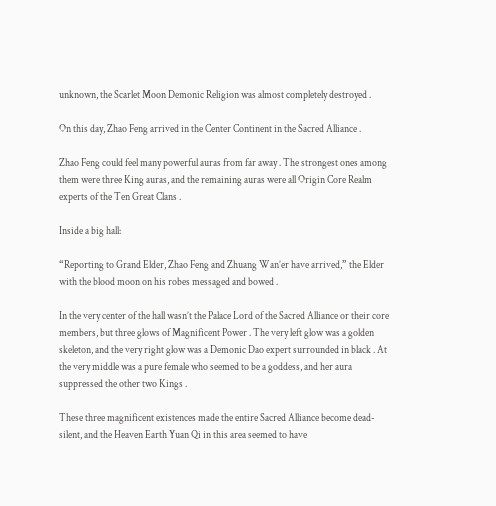unknown, the Scarlet Moon Demonic Religion was almost completely destroyed .

On this day, Zhao Feng arrived in the Center Continent in the Sacred Alliance .

Zhao Feng could feel many powerful auras from far away . The strongest ones among them were three King auras, and the remaining auras were all Origin Core Realm experts of the Ten Great Clans .

Inside a big hall:

“Reporting to Grand Elder, Zhao Feng and Zhuang Wan’er have arrived,” the Elder with the blood moon on his robes messaged and bowed .

In the very center of the hall wasn’t the Palace Lord of the Sacred Alliance or their core members, but three glows of Magnificent Power . The very left glow was a golden skeleton, and the very right glow was a Demonic Dao expert surrounded in black . At the very middle was a pure female who seemed to be a goddess, and her aura suppressed the other two Kings .

These three magnificent existences made the entire Sacred Alliance become dead-silent, and the Heaven Earth Yuan Qi in this area seemed to have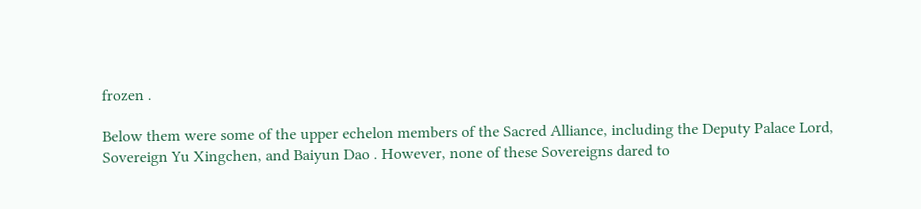frozen .

Below them were some of the upper echelon members of the Sacred Alliance, including the Deputy Palace Lord, Sovereign Yu Xingchen, and Baiyun Dao . However, none of these Sovereigns dared to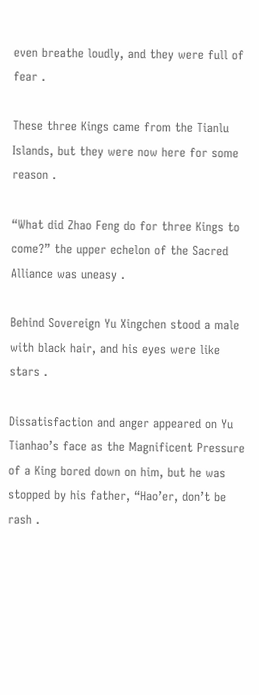even breathe loudly, and they were full of fear .

These three Kings came from the Tianlu Islands, but they were now here for some reason .

“What did Zhao Feng do for three Kings to come?” the upper echelon of the Sacred Alliance was uneasy .

Behind Sovereign Yu Xingchen stood a male with black hair, and his eyes were like stars .

Dissatisfaction and anger appeared on Yu Tianhao’s face as the Magnificent Pressure of a King bored down on him, but he was stopped by his father, “Hao’er, don’t be rash .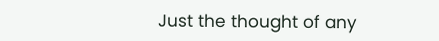Just the thought of any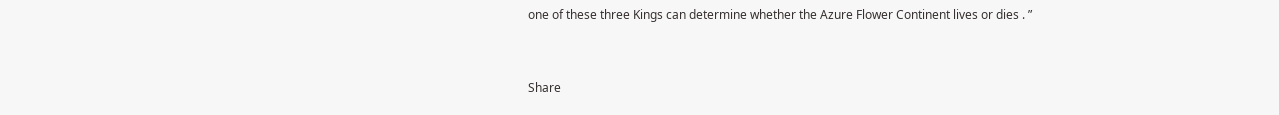one of these three Kings can determine whether the Azure Flower Continent lives or dies . ”


Share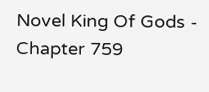Novel King Of Gods - Chapter 759